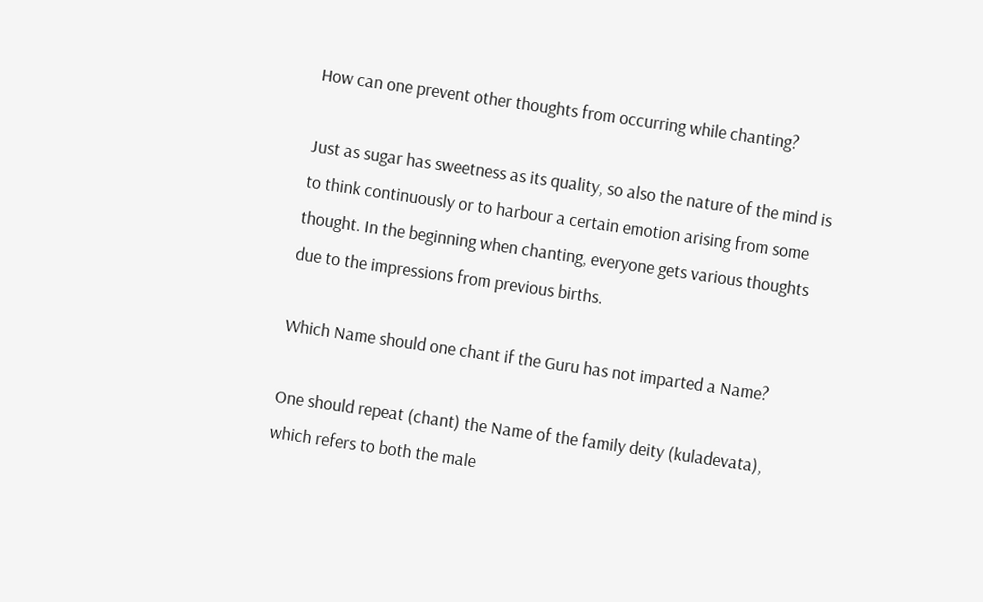How can one prevent other thoughts from occurring while chanting?

Just as sugar has sweetness as its quality, so also the nature of the mind is to think continuously or to harbour a certain emotion arising from some thought. In the beginning when chanting, everyone gets various thoughts due to the impressions from previous births.

Which Name should one chant if the Guru has not imparted a Name?

One should repeat (chant) the Name of the family deity (kuladevata), which refers to both the male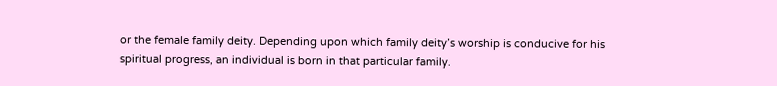or the female family deity. Depending upon which family deity’s worship is conducive for his spiritual progress, an individual is born in that particular family.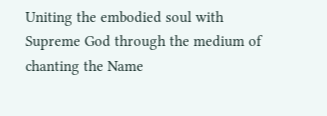Uniting the embodied soul with Supreme God through the medium of chanting the Name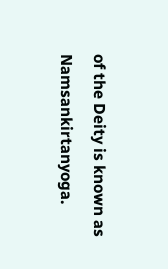of the Deity is known as Namsankirtanyoga.